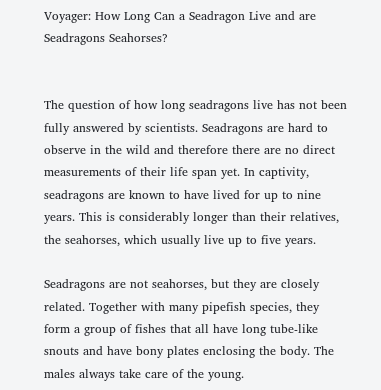Voyager: How Long Can a Seadragon Live and are Seadragons Seahorses?


The question of how long seadragons live has not been fully answered by scientists. Seadragons are hard to observe in the wild and therefore there are no direct measurements of their life span yet. In captivity, seadragons are known to have lived for up to nine years. This is considerably longer than their relatives, the seahorses, which usually live up to five years.

Seadragons are not seahorses, but they are closely related. Together with many pipefish species, they form a group of fishes that all have long tube-like snouts and have bony plates enclosing the body. The males always take care of the young.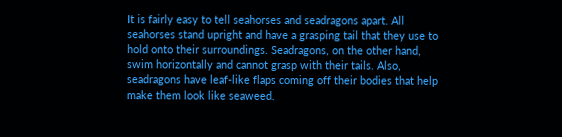It is fairly easy to tell seahorses and seadragons apart. All seahorses stand upright and have a grasping tail that they use to hold onto their surroundings. Seadragons, on the other hand, swim horizontally and cannot grasp with their tails. Also, seadragons have leaf-like flaps coming off their bodies that help make them look like seaweed.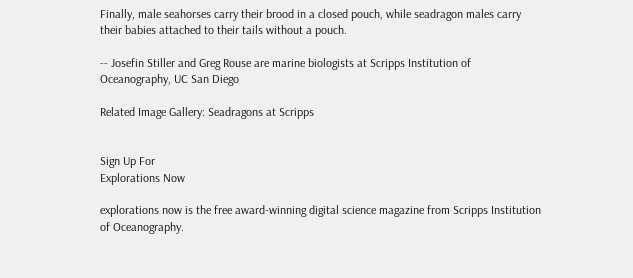Finally, male seahorses carry their brood in a closed pouch, while seadragon males carry their babies attached to their tails without a pouch.

-- Josefin Stiller and Greg Rouse are marine biologists at Scripps Institution of Oceanography, UC San Diego

Related Image Gallery: Seadragons at Scripps


Sign Up For
Explorations Now

explorations now is the free award-winning digital science magazine from Scripps Institution of Oceanography.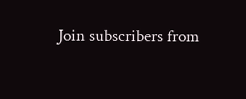Join subscribers from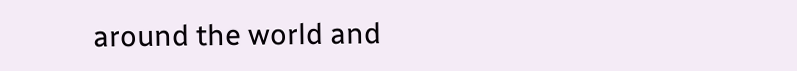around the world and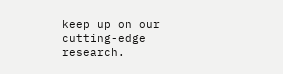keep up on our cutting-edge research.